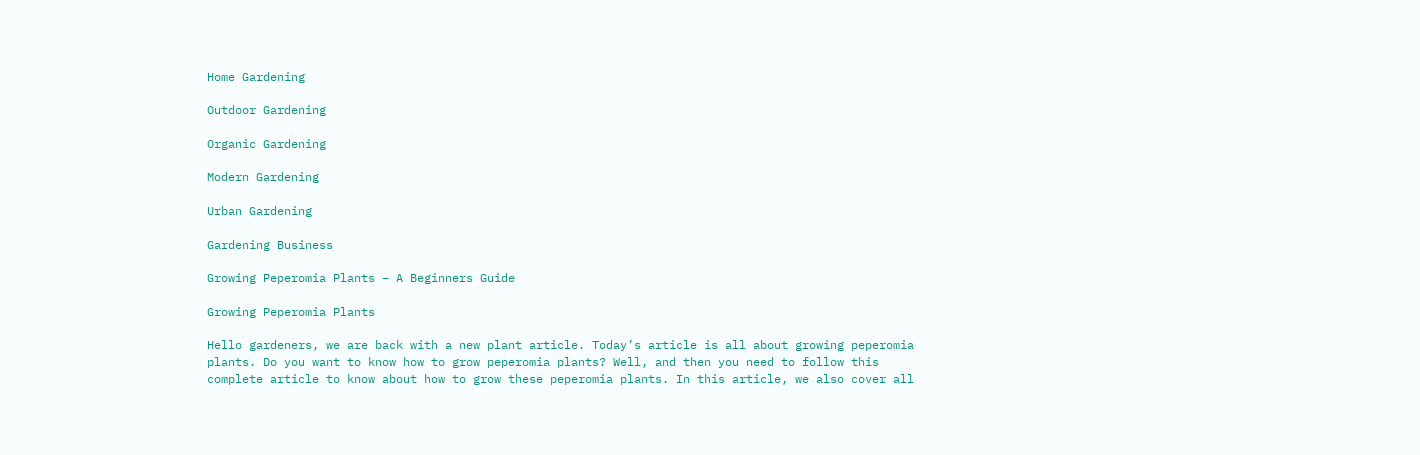Home Gardening

Outdoor Gardening

Organic Gardening

Modern Gardening

Urban Gardening

Gardening Business

Growing Peperomia Plants – A Beginners Guide

Growing Peperomia Plants

Hello gardeners, we are back with a new plant article. Today’s article is all about growing peperomia plants. Do you want to know how to grow peperomia plants? Well, and then you need to follow this complete article to know about how to grow these peperomia plants. In this article, we also cover all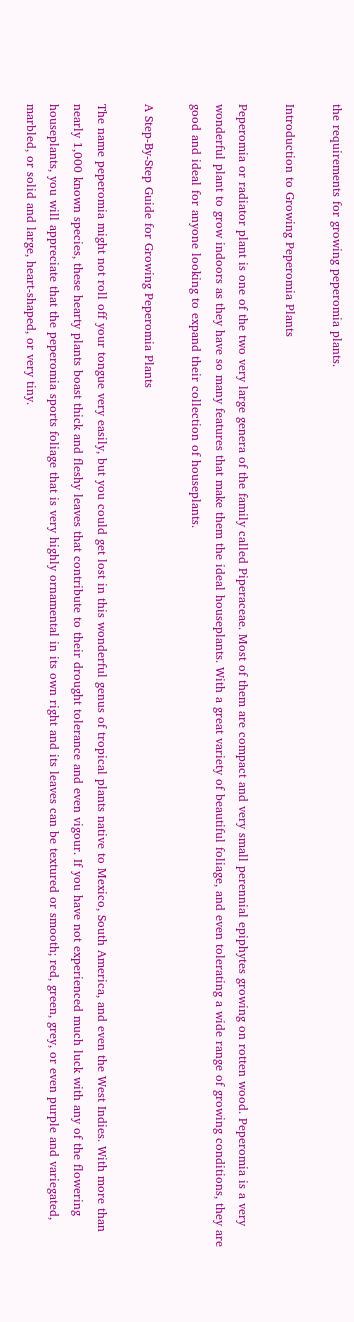the requirements for growing peperomia plants.

Introduction to Growing Peperomia Plants

Peperomia or radiator plant is one of the two very large genera of the family called Piperaceae. Most of them are compact and very small perennial epiphytes growing on rotten wood. Peperomia is a very wonderful plant to grow indoors as they have so many features that make them the ideal houseplants. With a great variety of beautiful foliage, and even tolerating a wide range of growing conditions, they are good and ideal for anyone looking to expand their collection of houseplants.

A Step-By-Step Guide for Growing Peperomia Plants

The name peperomia might not roll off your tongue very easily, but you could get lost in this wonderful genus of tropical plants native to Mexico, South America, and even the West Indies. With more than nearly 1,000 known species, these hearty plants boast thick and fleshy leaves that contribute to their drought tolerance and even vigour. If you have not experienced much luck with any of the flowering houseplants, you will appreciate that the peperomia sports foliage that is very highly ornamental in its own right and its leaves can be textured or smooth; red, green, grey, or even purple and variegated, marbled, or solid and large, heart-shaped, or very tiny.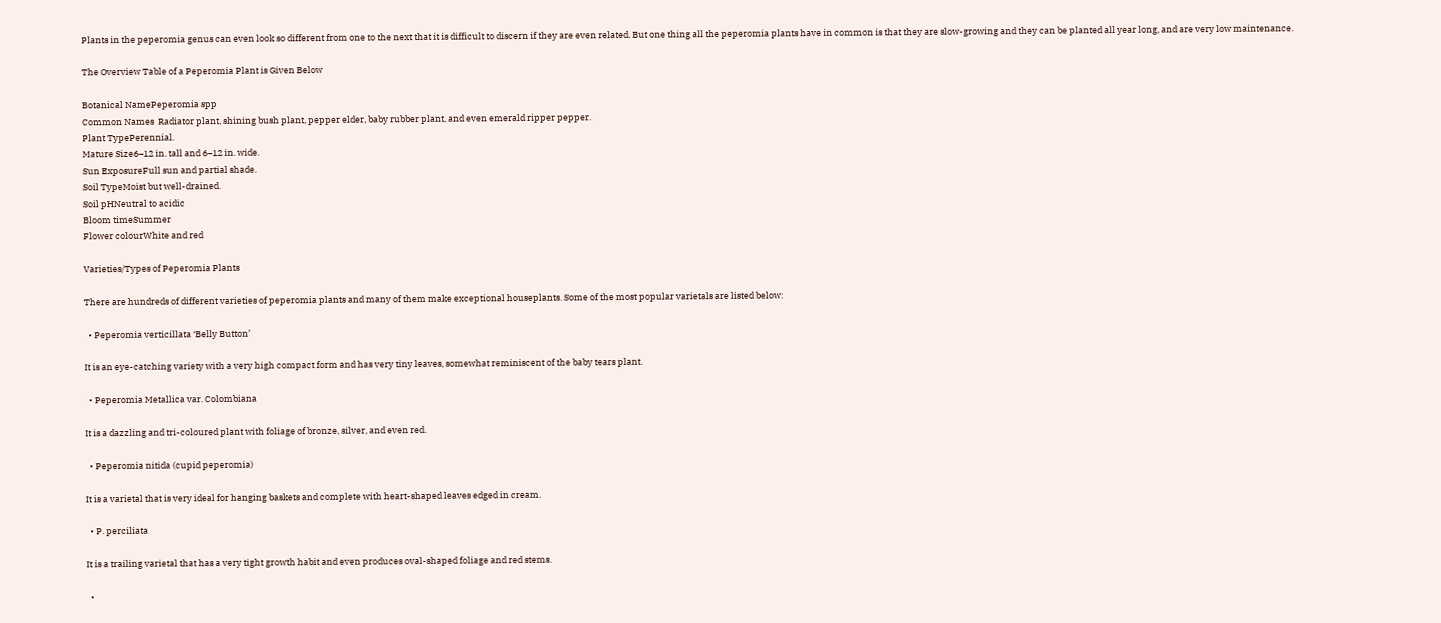Plants in the peperomia genus can even look so different from one to the next that it is difficult to discern if they are even related. But one thing all the peperomia plants have in common is that they are slow-growing and they can be planted all year long, and are very low maintenance.

The Overview Table of a Peperomia Plant is Given Below

Botanical NamePeperomia spp
Common Names  Radiator plant, shining bush plant, pepper elder, baby rubber plant, and even emerald ripper pepper.
Plant TypePerennial.
Mature Size6–12 in. tall and 6–12 in. wide.
Sun ExposureFull sun and partial shade.
Soil TypeMoist but well-drained.
Soil pHNeutral to acidic
Bloom timeSummer
Flower colourWhite and red

Varieties/Types of Peperomia Plants

There are hundreds of different varieties of peperomia plants and many of them make exceptional houseplants. Some of the most popular varietals are listed below:

  • Peperomia verticillata ‘Belly Button’

It is an eye-catching variety with a very high compact form and has very tiny leaves, somewhat reminiscent of the baby tears plant.

  • Peperomia Metallica var. Colombiana

It is a dazzling and tri-coloured plant with foliage of bronze, silver, and even red.

  • Peperomia nitida (cupid peperomia)

It is a varietal that is very ideal for hanging baskets and complete with heart-shaped leaves edged in cream.

  • P. perciliata

It is a trailing varietal that has a very tight growth habit and even produces oval-shaped foliage and red stems.

  •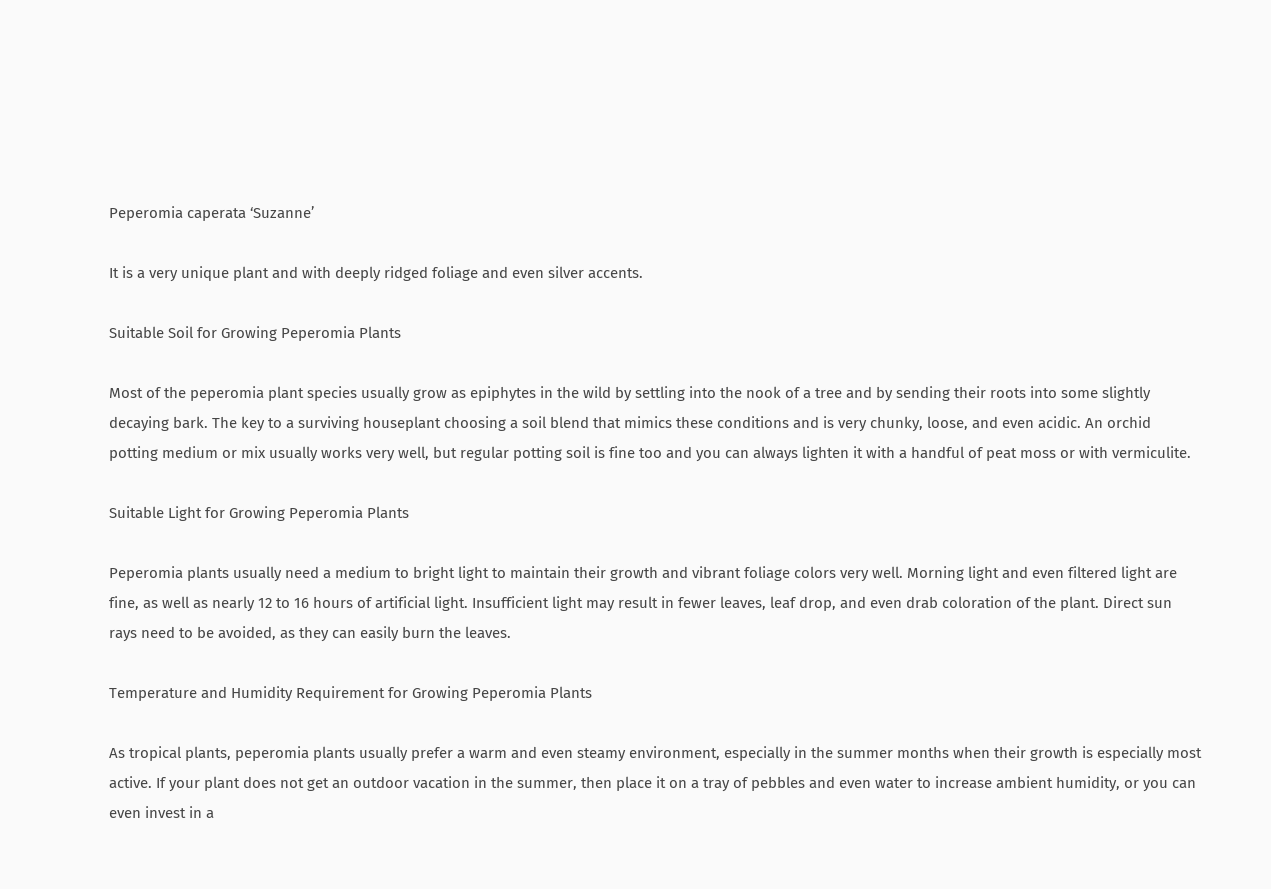Peperomia caperata ‘Suzanne’

It is a very unique plant and with deeply ridged foliage and even silver accents.

Suitable Soil for Growing Peperomia Plants

Most of the peperomia plant species usually grow as epiphytes in the wild by settling into the nook of a tree and by sending their roots into some slightly decaying bark. The key to a surviving houseplant choosing a soil blend that mimics these conditions and is very chunky, loose, and even acidic. An orchid potting medium or mix usually works very well, but regular potting soil is fine too and you can always lighten it with a handful of peat moss or with vermiculite.

Suitable Light for Growing Peperomia Plants

Peperomia plants usually need a medium to bright light to maintain their growth and vibrant foliage colors very well. Morning light and even filtered light are fine, as well as nearly 12 to 16 hours of artificial light. Insufficient light may result in fewer leaves, leaf drop, and even drab coloration of the plant. Direct sun rays need to be avoided, as they can easily burn the leaves.

Temperature and Humidity Requirement for Growing Peperomia Plants

As tropical plants, peperomia plants usually prefer a warm and even steamy environment, especially in the summer months when their growth is especially most active. If your plant does not get an outdoor vacation in the summer, then place it on a tray of pebbles and even water to increase ambient humidity, or you can even invest in a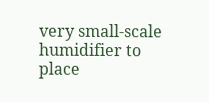very small-scale humidifier to place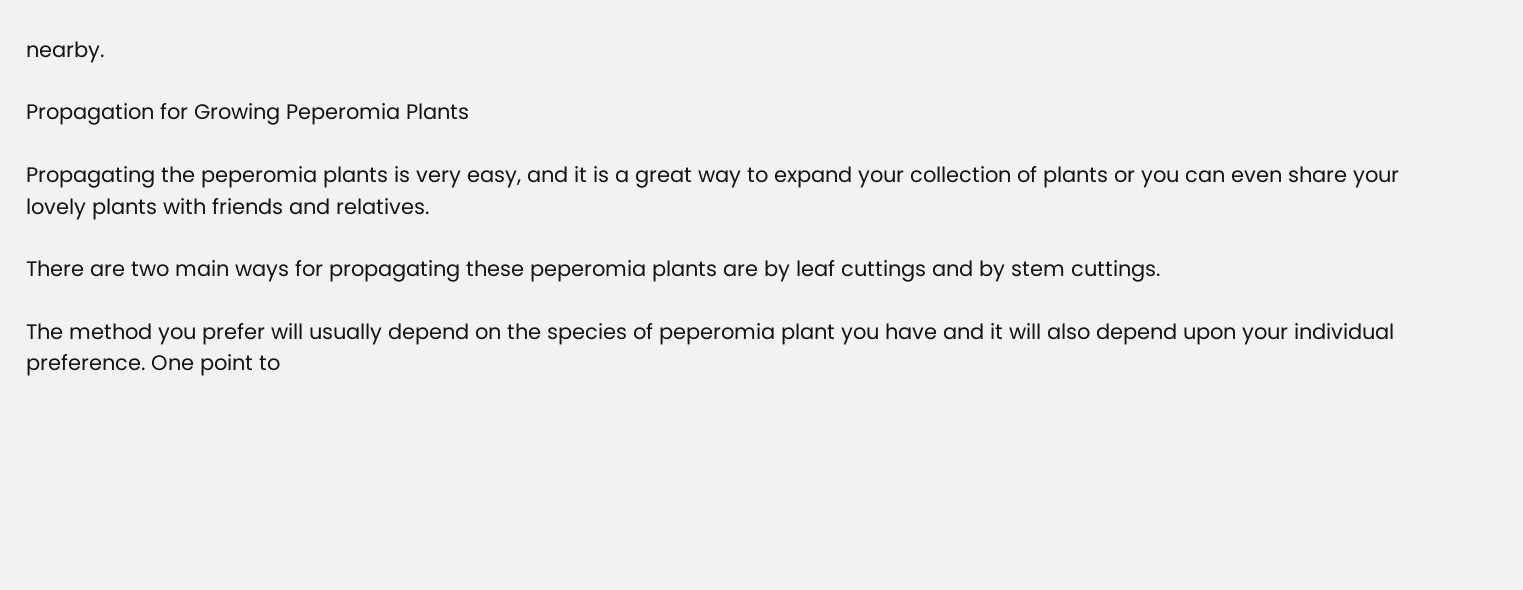nearby.

Propagation for Growing Peperomia Plants

Propagating the peperomia plants is very easy, and it is a great way to expand your collection of plants or you can even share your lovely plants with friends and relatives.

There are two main ways for propagating these peperomia plants are by leaf cuttings and by stem cuttings.

The method you prefer will usually depend on the species of peperomia plant you have and it will also depend upon your individual preference. One point to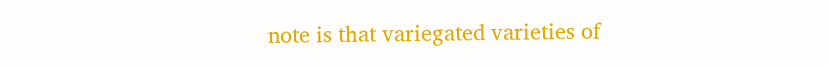note is that variegated varieties of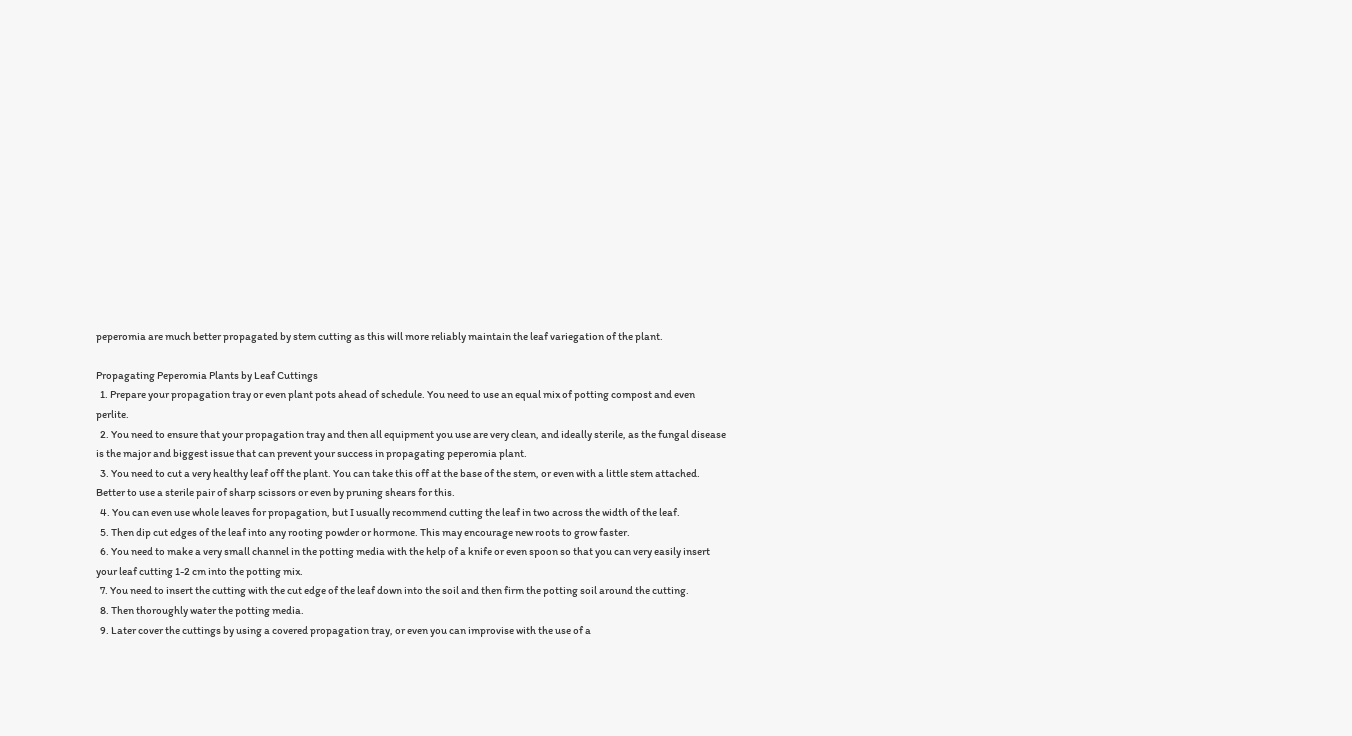peperomia are much better propagated by stem cutting as this will more reliably maintain the leaf variegation of the plant.

Propagating Peperomia Plants by Leaf Cuttings
  1. Prepare your propagation tray or even plant pots ahead of schedule. You need to use an equal mix of potting compost and even perlite.
  2. You need to ensure that your propagation tray and then all equipment you use are very clean, and ideally sterile, as the fungal disease is the major and biggest issue that can prevent your success in propagating peperomia plant.
  3. You need to cut a very healthy leaf off the plant. You can take this off at the base of the stem, or even with a little stem attached.  Better to use a sterile pair of sharp scissors or even by pruning shears for this.
  4. You can even use whole leaves for propagation, but I usually recommend cutting the leaf in two across the width of the leaf.
  5. Then dip cut edges of the leaf into any rooting powder or hormone. This may encourage new roots to grow faster.
  6. You need to make a very small channel in the potting media with the help of a knife or even spoon so that you can very easily insert your leaf cutting 1-2 cm into the potting mix.
  7. You need to insert the cutting with the cut edge of the leaf down into the soil and then firm the potting soil around the cutting.
  8. Then thoroughly water the potting media.
  9. Later cover the cuttings by using a covered propagation tray, or even you can improvise with the use of a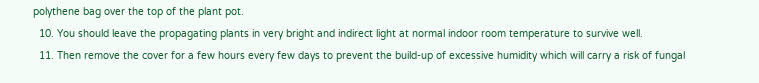polythene bag over the top of the plant pot.
  10. You should leave the propagating plants in very bright and indirect light at normal indoor room temperature to survive well.
  11. Then remove the cover for a few hours every few days to prevent the build-up of excessive humidity which will carry a risk of fungal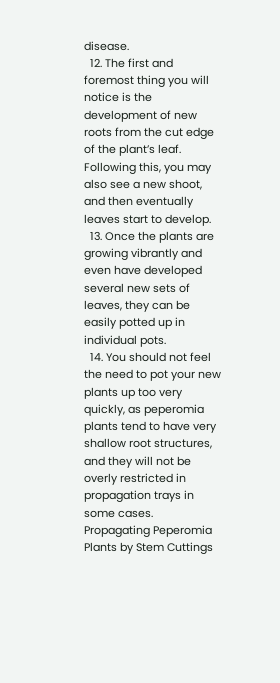disease.
  12. The first and foremost thing you will notice is the development of new roots from the cut edge of the plant’s leaf. Following this, you may also see a new shoot, and then eventually leaves start to develop.
  13. Once the plants are growing vibrantly and even have developed several new sets of leaves, they can be easily potted up in individual pots.
  14. You should not feel the need to pot your new plants up too very quickly, as peperomia plants tend to have very shallow root structures, and they will not be overly restricted in propagation trays in some cases.
Propagating Peperomia Plants by Stem Cuttings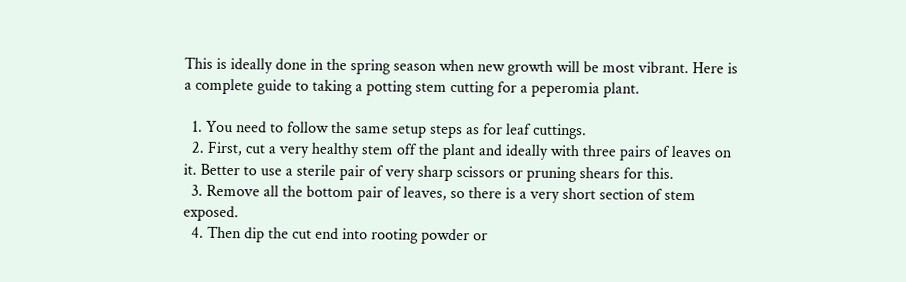This is ideally done in the spring season when new growth will be most vibrant. Here is a complete guide to taking a potting stem cutting for a peperomia plant.

  1. You need to follow the same setup steps as for leaf cuttings.
  2. First, cut a very healthy stem off the plant and ideally with three pairs of leaves on it. Better to use a sterile pair of very sharp scissors or pruning shears for this.
  3. Remove all the bottom pair of leaves, so there is a very short section of stem exposed.
  4. Then dip the cut end into rooting powder or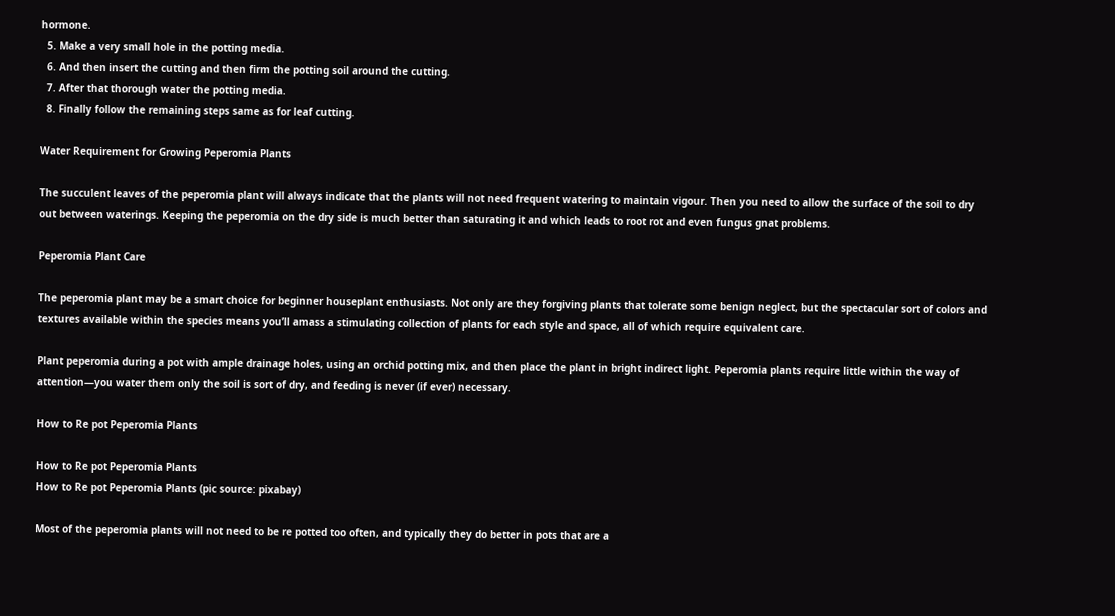hormone.
  5. Make a very small hole in the potting media.
  6. And then insert the cutting and then firm the potting soil around the cutting.
  7. After that thorough water the potting media.
  8. Finally follow the remaining steps same as for leaf cutting.

Water Requirement for Growing Peperomia Plants

The succulent leaves of the peperomia plant will always indicate that the plants will not need frequent watering to maintain vigour. Then you need to allow the surface of the soil to dry out between waterings. Keeping the peperomia on the dry side is much better than saturating it and which leads to root rot and even fungus gnat problems.

Peperomia Plant Care

The peperomia plant may be a smart choice for beginner houseplant enthusiasts. Not only are they forgiving plants that tolerate some benign neglect, but the spectacular sort of colors and textures available within the species means you’ll amass a stimulating collection of plants for each style and space, all of which require equivalent care.

Plant peperomia during a pot with ample drainage holes, using an orchid potting mix, and then place the plant in bright indirect light. Peperomia plants require little within the way of attention—you water them only the soil is sort of dry, and feeding is never (if ever) necessary.

How to Re pot Peperomia Plants

How to Re pot Peperomia Plants
How to Re pot Peperomia Plants (pic source: pixabay)

Most of the peperomia plants will not need to be re potted too often, and typically they do better in pots that are a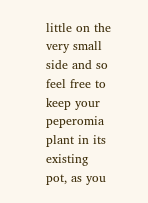little on the very small side and so feel free to keep your peperomia plant in its existing pot, as you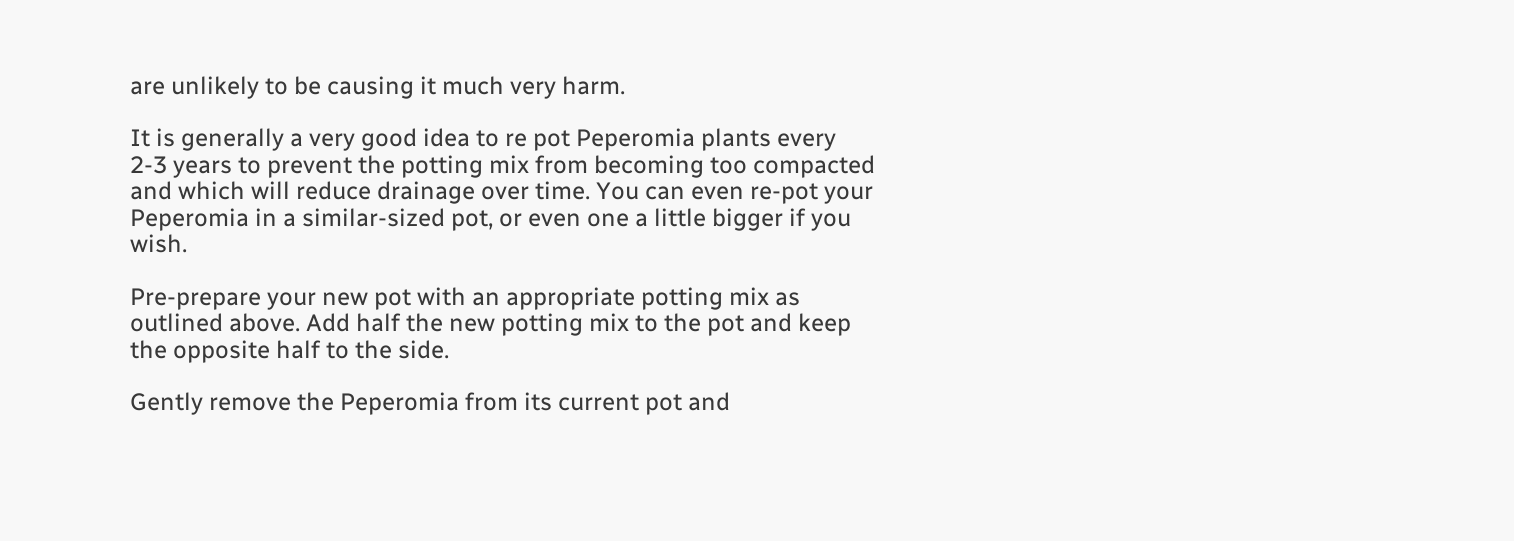are unlikely to be causing it much very harm.

It is generally a very good idea to re pot Peperomia plants every 2-3 years to prevent the potting mix from becoming too compacted and which will reduce drainage over time. You can even re-pot your Peperomia in a similar-sized pot, or even one a little bigger if you wish.

Pre-prepare your new pot with an appropriate potting mix as outlined above. Add half the new potting mix to the pot and keep the opposite half to the side.

Gently remove the Peperomia from its current pot and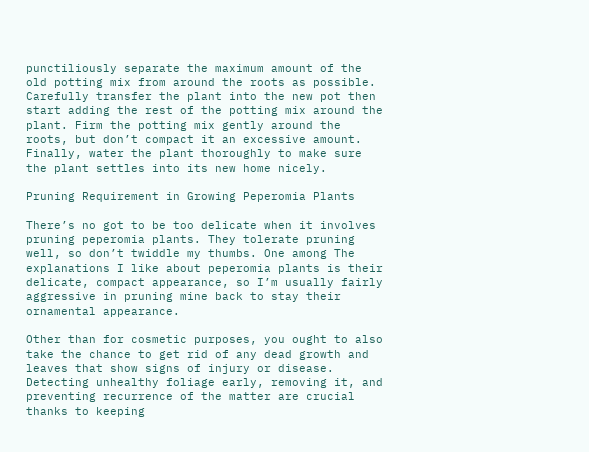punctiliously separate the maximum amount of the old potting mix from around the roots as possible. Carefully transfer the plant into the new pot then start adding the rest of the potting mix around the plant. Firm the potting mix gently around the roots, but don’t compact it an excessive amount. Finally, water the plant thoroughly to make sure the plant settles into its new home nicely.

Pruning Requirement in Growing Peperomia Plants

There’s no got to be too delicate when it involves pruning peperomia plants. They tolerate pruning well, so don’t twiddle my thumbs. One among The explanations I like about peperomia plants is their delicate, compact appearance, so I’m usually fairly aggressive in pruning mine back to stay their ornamental appearance.

Other than for cosmetic purposes, you ought to also take the chance to get rid of any dead growth and leaves that show signs of injury or disease. Detecting unhealthy foliage early, removing it, and preventing recurrence of the matter are crucial thanks to keeping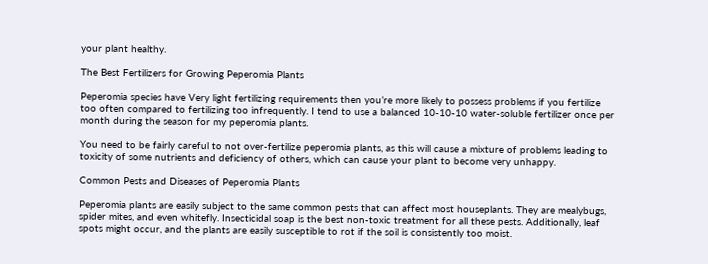your plant healthy.

The Best Fertilizers for Growing Peperomia Plants

Peperomia species have Very light fertilizing requirements then you’re more likely to possess problems if you fertilize too often compared to fertilizing too infrequently. I tend to use a balanced 10-10-10 water-soluble fertilizer once per month during the season for my peperomia plants.

You need to be fairly careful to not over-fertilize peperomia plants, as this will cause a mixture of problems leading to toxicity of some nutrients and deficiency of others, which can cause your plant to become very unhappy.

Common Pests and Diseases of Peperomia Plants

Peperomia plants are easily subject to the same common pests that can affect most houseplants. They are mealybugs, spider mites, and even whitefly. Insecticidal soap is the best non-toxic treatment for all these pests. Additionally, leaf spots might occur, and the plants are easily susceptible to rot if the soil is consistently too moist.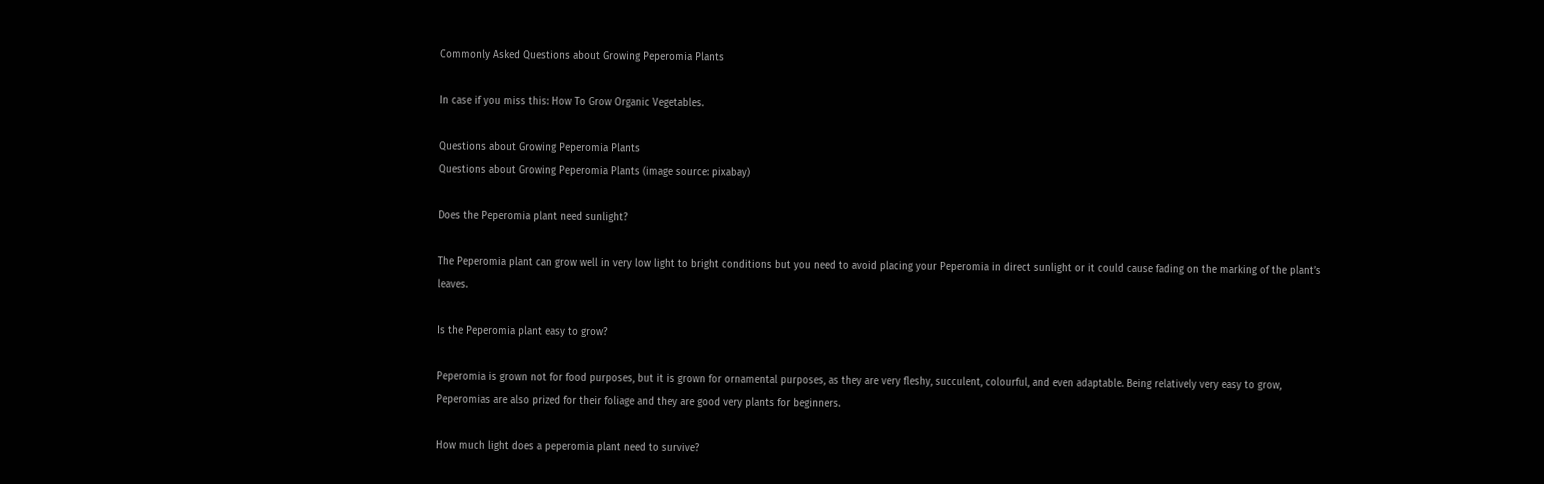Commonly Asked Questions about Growing Peperomia Plants

In case if you miss this: How To Grow Organic Vegetables.

Questions about Growing Peperomia Plants
Questions about Growing Peperomia Plants (image source: pixabay)

Does the Peperomia plant need sunlight?

The Peperomia plant can grow well in very low light to bright conditions but you need to avoid placing your Peperomia in direct sunlight or it could cause fading on the marking of the plant’s leaves.

Is the Peperomia plant easy to grow?

Peperomia is grown not for food purposes, but it is grown for ornamental purposes, as they are very fleshy, succulent, colourful, and even adaptable. Being relatively very easy to grow, Peperomias are also prized for their foliage and they are good very plants for beginners.

How much light does a peperomia plant need to survive?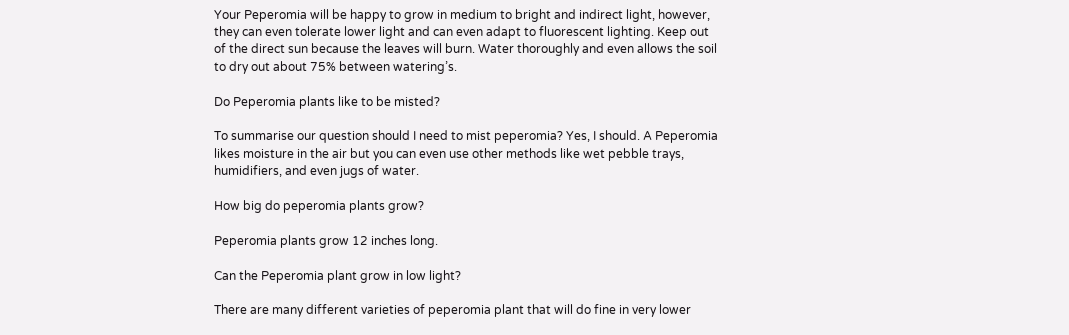Your Peperomia will be happy to grow in medium to bright and indirect light, however, they can even tolerate lower light and can even adapt to fluorescent lighting. Keep out of the direct sun because the leaves will burn. Water thoroughly and even allows the soil to dry out about 75% between watering’s.

Do Peperomia plants like to be misted?

To summarise our question should I need to mist peperomia? Yes, I should. A Peperomia likes moisture in the air but you can even use other methods like wet pebble trays, humidifiers, and even jugs of water.

How big do peperomia plants grow?

Peperomia plants grow 12 inches long.

Can the Peperomia plant grow in low light?

There are many different varieties of peperomia plant that will do fine in very lower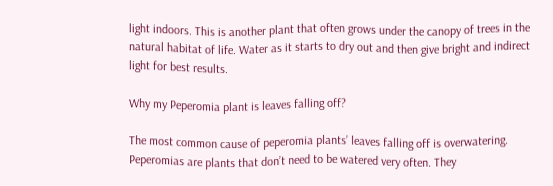light indoors. This is another plant that often grows under the canopy of trees in the natural habitat of life. Water as it starts to dry out and then give bright and indirect light for best results.

Why my Peperomia plant is leaves falling off?

The most common cause of peperomia plants’ leaves falling off is overwatering. Peperomias are plants that don’t need to be watered very often. They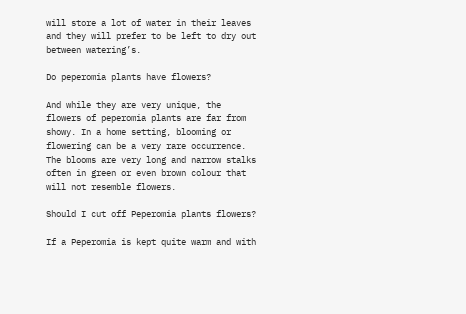will store a lot of water in their leaves and they will prefer to be left to dry out between watering’s.

Do peperomia plants have flowers?

And while they are very unique, the flowers of peperomia plants are far from showy. In a home setting, blooming or flowering can be a very rare occurrence. The blooms are very long and narrow stalks often in green or even brown colour that will not resemble flowers.

Should I cut off Peperomia plants flowers?

If a Peperomia is kept quite warm and with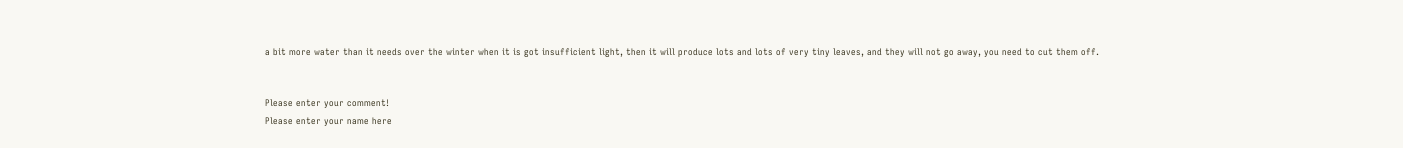a bit more water than it needs over the winter when it is got insufficient light, then it will produce lots and lots of very tiny leaves, and they will not go away, you need to cut them off.


Please enter your comment!
Please enter your name here